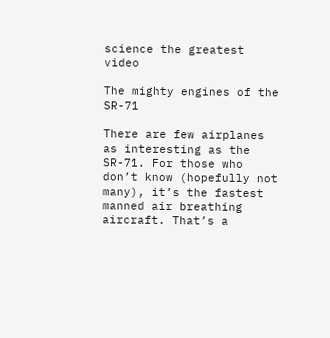science the greatest video

The mighty engines of the SR-71

There are few airplanes as interesting as the SR-71. For those who don’t know (hopefully not many), it’s the fastest manned air breathing aircraft. That’s a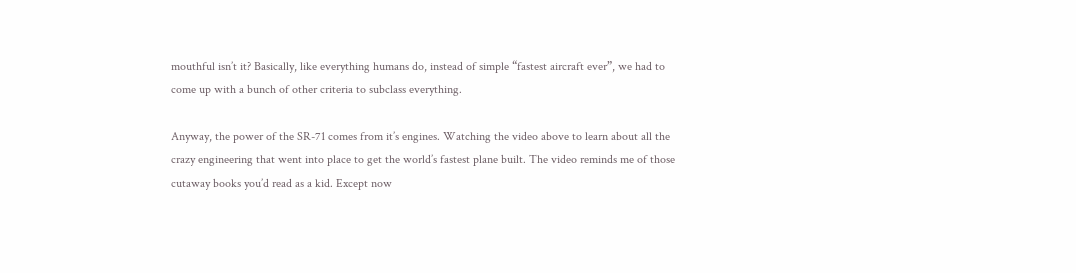mouthful isn’t it? Basically, like everything humans do, instead of simple “fastest aircraft ever”, we had to come up with a bunch of other criteria to subclass everything.

Anyway, the power of the SR-71 comes from it’s engines. Watching the video above to learn about all the crazy engineering that went into place to get the world’s fastest plane built. The video reminds me of those cutaway books you’d read as a kid. Except now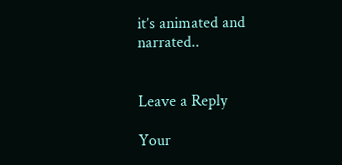it’s animated and narrated..


Leave a Reply

Your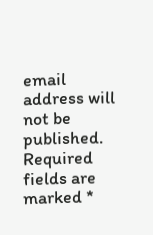email address will not be published. Required fields are marked *